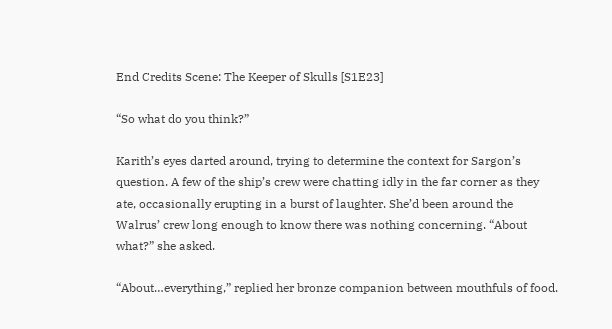End Credits Scene: The Keeper of Skulls [S1E23]

“So what do you think?”

Karith’s eyes darted around, trying to determine the context for Sargon’s question. A few of the ship’s crew were chatting idly in the far corner as they ate, occasionally erupting in a burst of laughter. She’d been around the Walrus’ crew long enough to know there was nothing concerning. “About what?” she asked.

“About…everything,” replied her bronze companion between mouthfuls of food.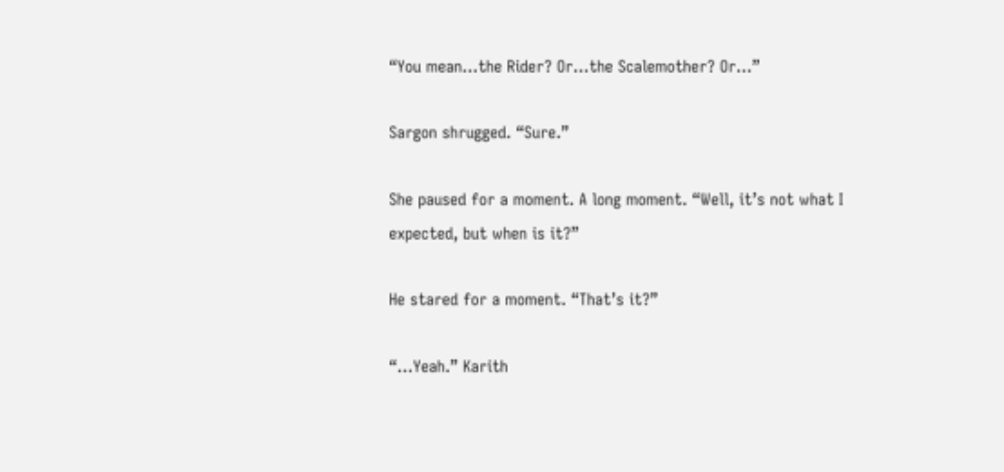“You mean…the Rider? Or…the Scalemother? Or…”

Sargon shrugged. “Sure.”

She paused for a moment. A long moment. “Well, it’s not what I expected, but when is it?”

He stared for a moment. “That’s it?”

“…Yeah.” Karith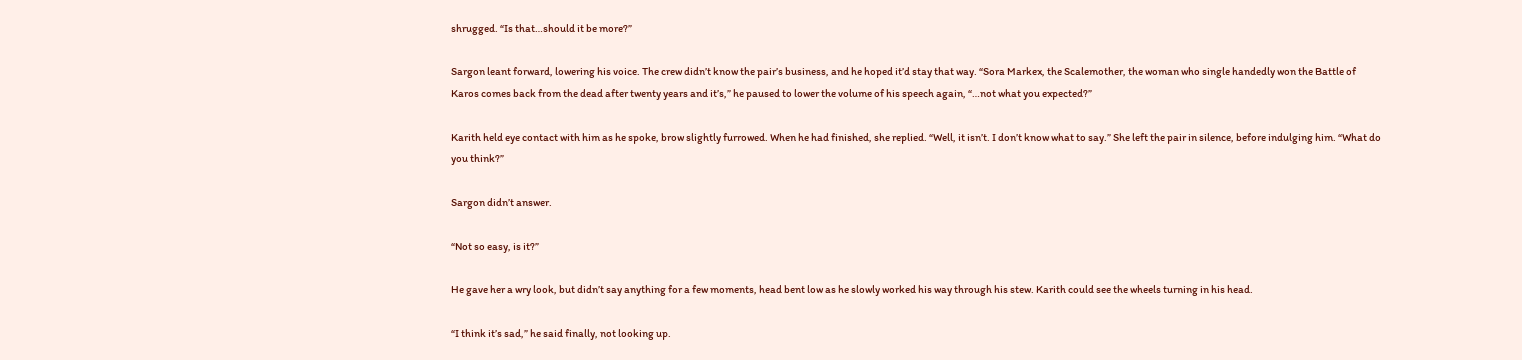shrugged. “Is that…should it be more?”

Sargon leant forward, lowering his voice. The crew didn’t know the pair’s business, and he hoped it’d stay that way. “Sora Markex, the Scalemother, the woman who single handedly won the Battle of Karos comes back from the dead after twenty years and it’s,” he paused to lower the volume of his speech again, “…not what you expected?”

Karith held eye contact with him as he spoke, brow slightly furrowed. When he had finished, she replied. “Well, it isn’t. I don’t know what to say.” She left the pair in silence, before indulging him. “What do you think?”

Sargon didn’t answer.

“Not so easy, is it?”

He gave her a wry look, but didn’t say anything for a few moments, head bent low as he slowly worked his way through his stew. Karith could see the wheels turning in his head.

“I think it’s sad,” he said finally, not looking up.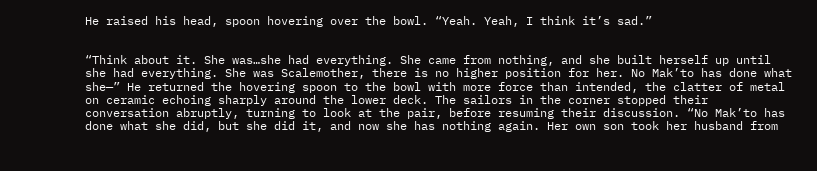He raised his head, spoon hovering over the bowl. “Yeah. Yeah, I think it’s sad.”


“Think about it. She was…she had everything. She came from nothing, and she built herself up until she had everything. She was Scalemother, there is no higher position for her. No Mak’to has done what she—” He returned the hovering spoon to the bowl with more force than intended, the clatter of metal on ceramic echoing sharply around the lower deck. The sailors in the corner stopped their conversation abruptly, turning to look at the pair, before resuming their discussion. “No Mak’to has done what she did, but she did it, and now she has nothing again. Her own son took her husband from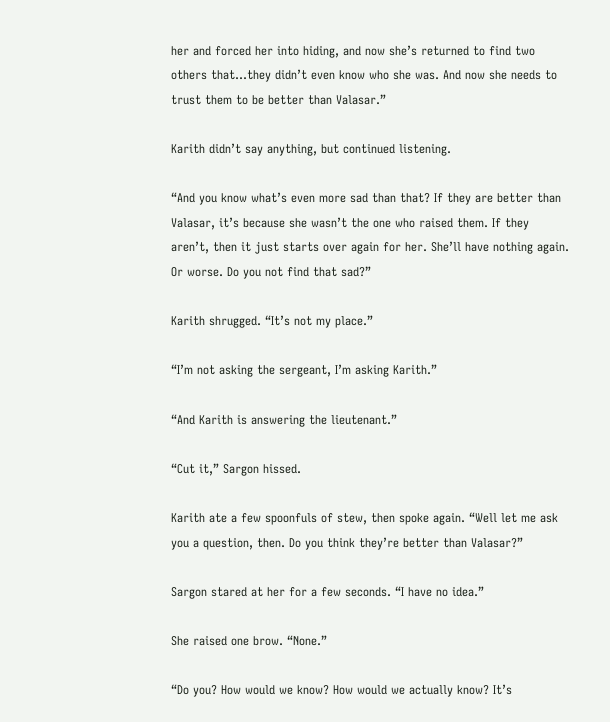her and forced her into hiding, and now she’s returned to find two others that…they didn’t even know who she was. And now she needs to trust them to be better than Valasar.”

Karith didn’t say anything, but continued listening.

“And you know what’s even more sad than that? If they are better than Valasar, it’s because she wasn’t the one who raised them. If they aren’t, then it just starts over again for her. She’ll have nothing again. Or worse. Do you not find that sad?”

Karith shrugged. “It’s not my place.”

“I’m not asking the sergeant, I’m asking Karith.”

“And Karith is answering the lieutenant.”

“Cut it,” Sargon hissed.

Karith ate a few spoonfuls of stew, then spoke again. “Well let me ask you a question, then. Do you think they’re better than Valasar?”

Sargon stared at her for a few seconds. “I have no idea.”

She raised one brow. “None.”

“Do you? How would we know? How would we actually know? It’s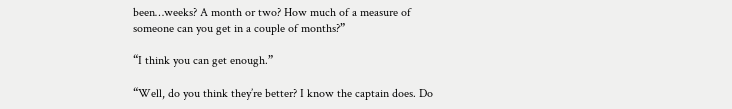been…weeks? A month or two? How much of a measure of someone can you get in a couple of months?”

“I think you can get enough.”

“Well, do you think they’re better? I know the captain does. Do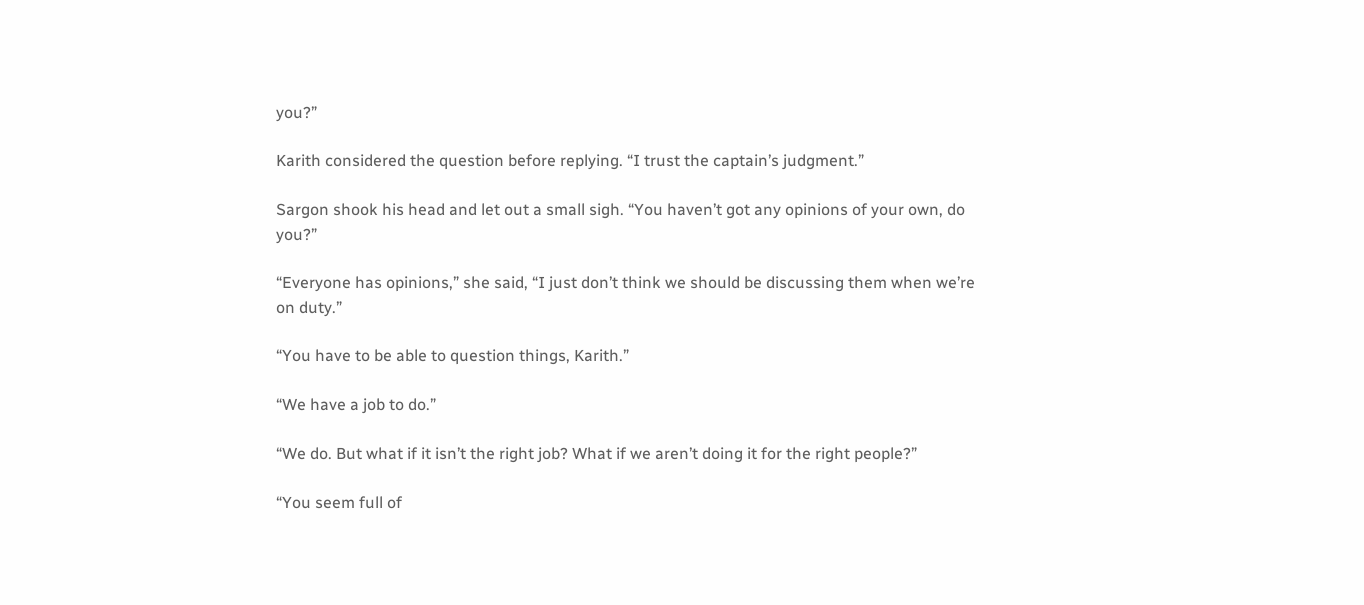you?”

Karith considered the question before replying. “I trust the captain’s judgment.”

Sargon shook his head and let out a small sigh. “You haven’t got any opinions of your own, do you?”

“Everyone has opinions,” she said, “I just don’t think we should be discussing them when we’re on duty.”

“You have to be able to question things, Karith.”

“We have a job to do.”

“We do. But what if it isn’t the right job? What if we aren’t doing it for the right people?”

“You seem full of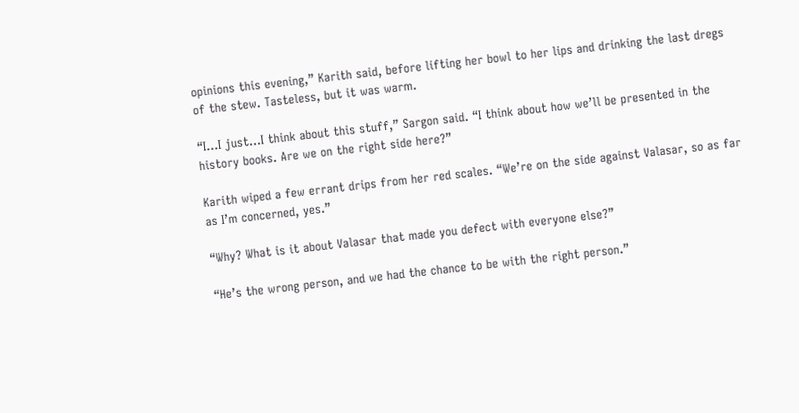opinions this evening,” Karith said, before lifting her bowl to her lips and drinking the last dregs of the stew. Tasteless, but it was warm.

“I…I just…I think about this stuff,” Sargon said. “I think about how we’ll be presented in the history books. Are we on the right side here?”

Karith wiped a few errant drips from her red scales. “We’re on the side against Valasar, so as far as I’m concerned, yes.”

“Why? What is it about Valasar that made you defect with everyone else?”

“He’s the wrong person, and we had the chance to be with the right person.”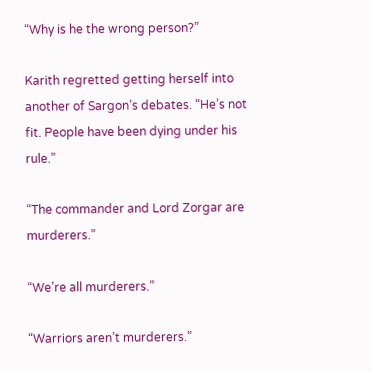“Why is he the wrong person?”

Karith regretted getting herself into another of Sargon’s debates. “He’s not fit. People have been dying under his rule.”

“The commander and Lord Zorgar are murderers.”

“We’re all murderers.”

“Warriors aren’t murderers.”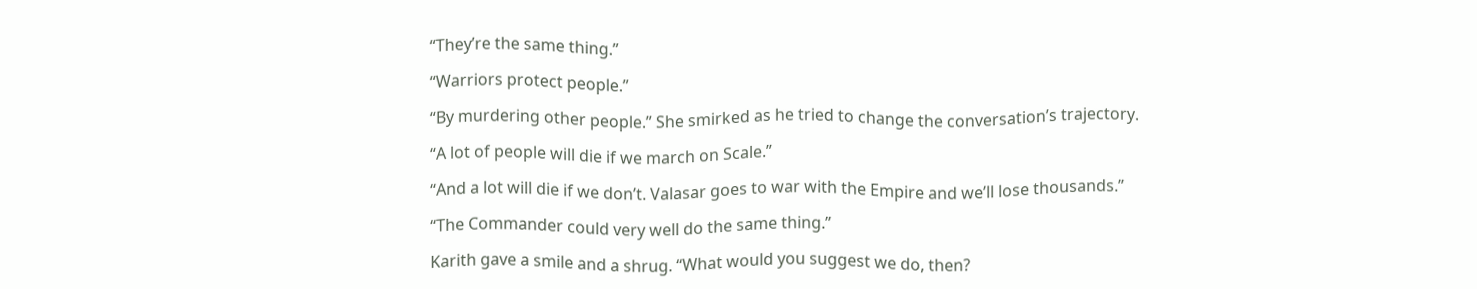“They’re the same thing.”

“Warriors protect people.”

“By murdering other people.” She smirked as he tried to change the conversation’s trajectory.

“A lot of people will die if we march on Scale.”

“And a lot will die if we don’t. Valasar goes to war with the Empire and we’ll lose thousands.”

“The Commander could very well do the same thing.”

Karith gave a smile and a shrug. “What would you suggest we do, then?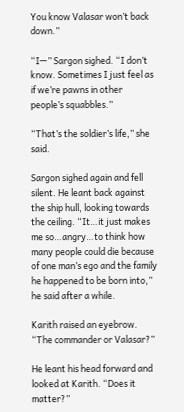You know Valasar won’t back down.”

“I—” Sargon sighed. “I don’t know. Sometimes I just feel as if we’re pawns in other people’s squabbles.”

“That’s the soldier’s life,” she said.

Sargon sighed again and fell silent. He leant back against the ship hull, looking towards the ceiling. “It…it just makes me so…angry…to think how many people could die because of one man’s ego and the family he happened to be born into,” he said after a while.

Karith raised an eyebrow. “The commander or Valasar?”

He leant his head forward and looked at Karith. “Does it matter?”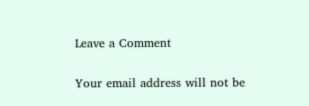Leave a Comment

Your email address will not be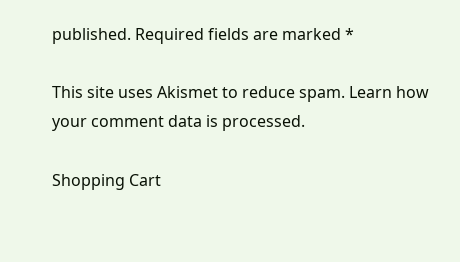published. Required fields are marked *

This site uses Akismet to reduce spam. Learn how your comment data is processed.

Shopping Cart